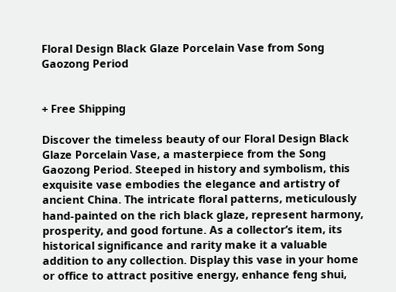Floral Design Black Glaze Porcelain Vase from Song Gaozong Period


+ Free Shipping

Discover the timeless beauty of our Floral Design Black Glaze Porcelain Vase, a masterpiece from the Song Gaozong Period. Steeped in history and symbolism, this exquisite vase embodies the elegance and artistry of ancient China. The intricate floral patterns, meticulously hand-painted on the rich black glaze, represent harmony, prosperity, and good fortune. As a collector’s item, its historical significance and rarity make it a valuable addition to any collection. Display this vase in your home or office to attract positive energy, enhance feng shui,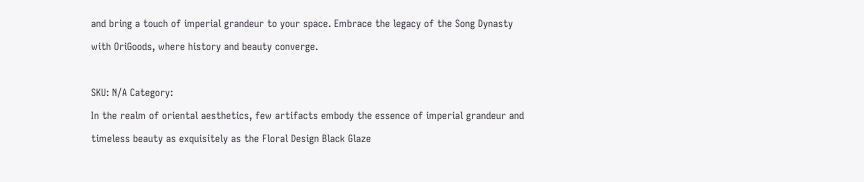and bring a touch of imperial grandeur to your space. Embrace the legacy of the Song Dynasty with OriGoods, where history and beauty converge.

SKU: N/A Category:
In the realm of oriental aesthetics, few artifacts embody the essence of imperial grandeur and timeless beauty as exquisitely as the Floral Design Black Glaze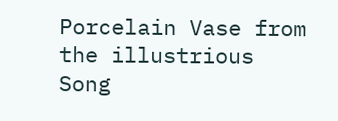Porcelain Vase from the illustrious Song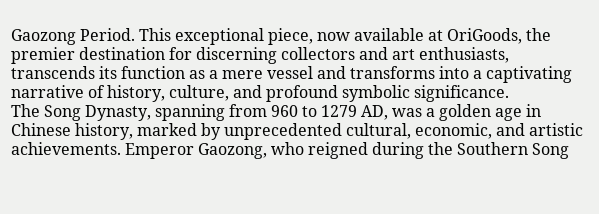Gaozong Period. This exceptional piece, now available at OriGoods, the premier destination for discerning collectors and art enthusiasts, transcends its function as a mere vessel and transforms into a captivating narrative of history, culture, and profound symbolic significance.
The Song Dynasty, spanning from 960 to 1279 AD, was a golden age in Chinese history, marked by unprecedented cultural, economic, and artistic achievements. Emperor Gaozong, who reigned during the Southern Song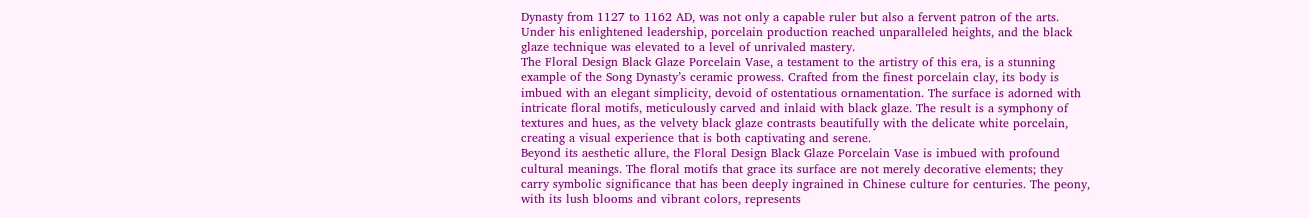Dynasty from 1127 to 1162 AD, was not only a capable ruler but also a fervent patron of the arts. Under his enlightened leadership, porcelain production reached unparalleled heights, and the black glaze technique was elevated to a level of unrivaled mastery.
The Floral Design Black Glaze Porcelain Vase, a testament to the artistry of this era, is a stunning example of the Song Dynasty’s ceramic prowess. Crafted from the finest porcelain clay, its body is imbued with an elegant simplicity, devoid of ostentatious ornamentation. The surface is adorned with intricate floral motifs, meticulously carved and inlaid with black glaze. The result is a symphony of textures and hues, as the velvety black glaze contrasts beautifully with the delicate white porcelain, creating a visual experience that is both captivating and serene.
Beyond its aesthetic allure, the Floral Design Black Glaze Porcelain Vase is imbued with profound cultural meanings. The floral motifs that grace its surface are not merely decorative elements; they carry symbolic significance that has been deeply ingrained in Chinese culture for centuries. The peony, with its lush blooms and vibrant colors, represents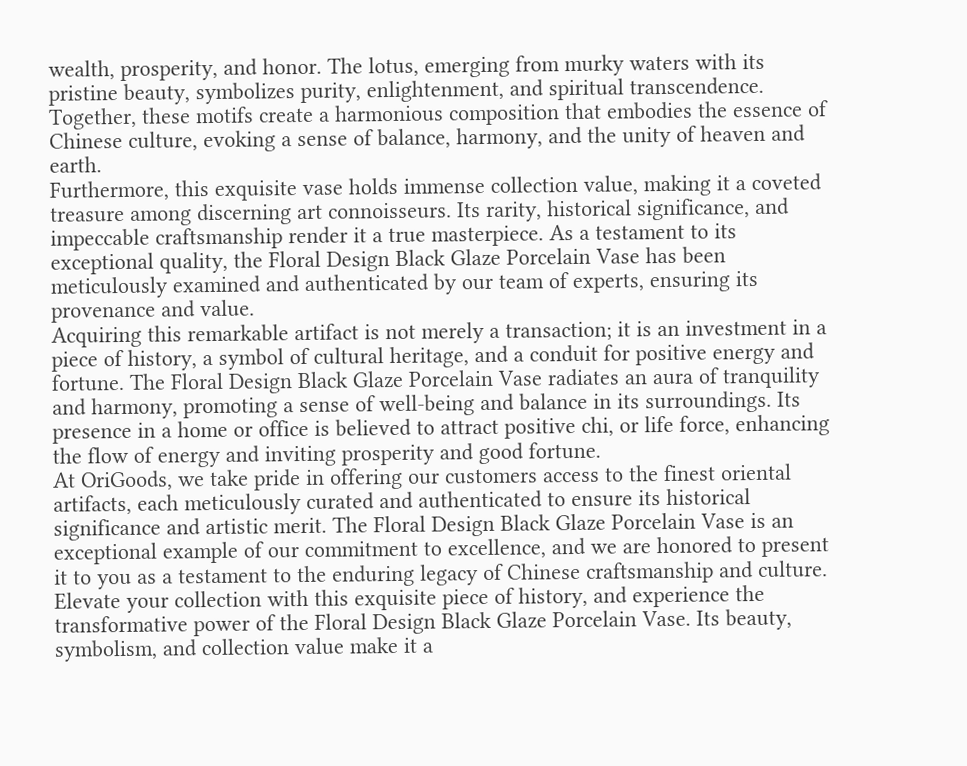wealth, prosperity, and honor. The lotus, emerging from murky waters with its pristine beauty, symbolizes purity, enlightenment, and spiritual transcendence. Together, these motifs create a harmonious composition that embodies the essence of Chinese culture, evoking a sense of balance, harmony, and the unity of heaven and earth.
Furthermore, this exquisite vase holds immense collection value, making it a coveted treasure among discerning art connoisseurs. Its rarity, historical significance, and impeccable craftsmanship render it a true masterpiece. As a testament to its exceptional quality, the Floral Design Black Glaze Porcelain Vase has been meticulously examined and authenticated by our team of experts, ensuring its provenance and value.
Acquiring this remarkable artifact is not merely a transaction; it is an investment in a piece of history, a symbol of cultural heritage, and a conduit for positive energy and fortune. The Floral Design Black Glaze Porcelain Vase radiates an aura of tranquility and harmony, promoting a sense of well-being and balance in its surroundings. Its presence in a home or office is believed to attract positive chi, or life force, enhancing the flow of energy and inviting prosperity and good fortune.
At OriGoods, we take pride in offering our customers access to the finest oriental artifacts, each meticulously curated and authenticated to ensure its historical significance and artistic merit. The Floral Design Black Glaze Porcelain Vase is an exceptional example of our commitment to excellence, and we are honored to present it to you as a testament to the enduring legacy of Chinese craftsmanship and culture.
Elevate your collection with this exquisite piece of history, and experience the transformative power of the Floral Design Black Glaze Porcelain Vase. Its beauty, symbolism, and collection value make it a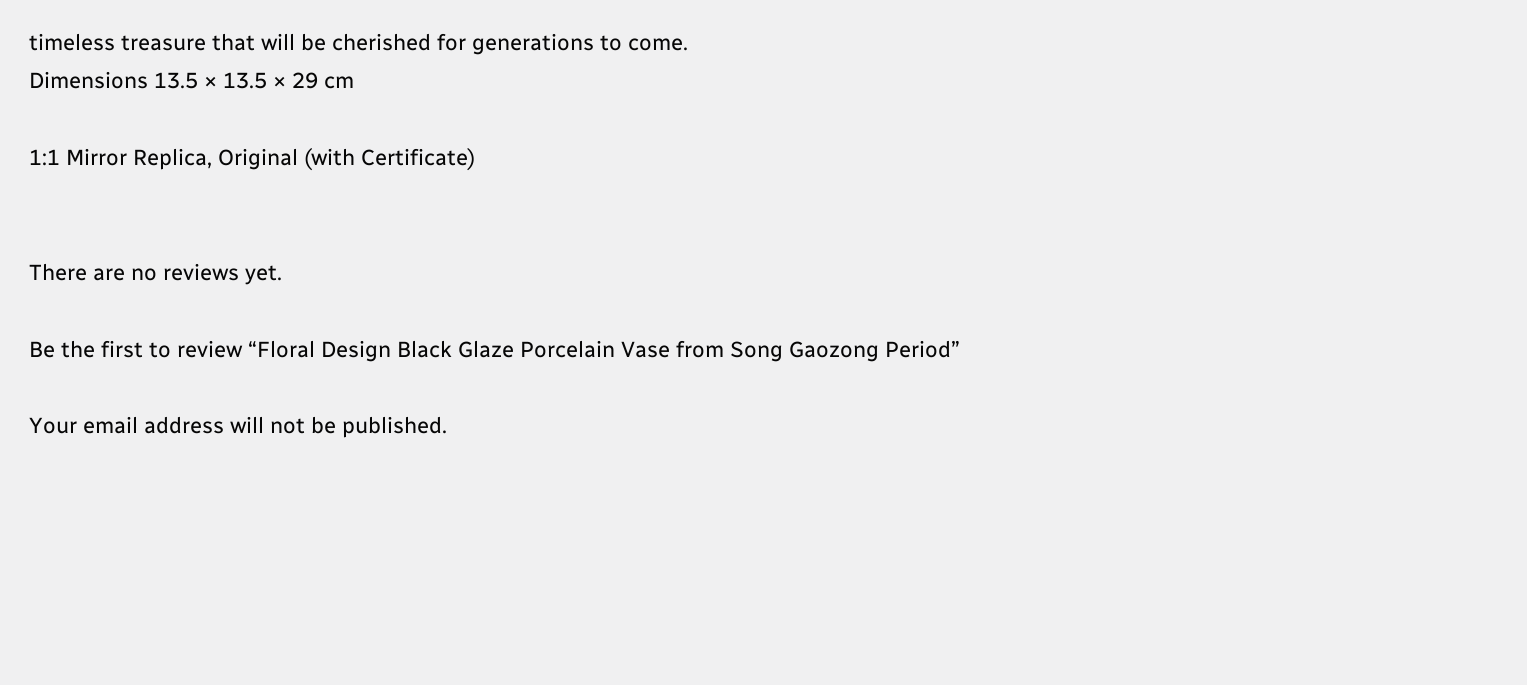timeless treasure that will be cherished for generations to come.
Dimensions 13.5 × 13.5 × 29 cm

1:1 Mirror Replica, Original (with Certificate)


There are no reviews yet.

Be the first to review “Floral Design Black Glaze Porcelain Vase from Song Gaozong Period”

Your email address will not be published.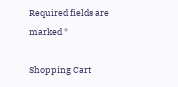Required fields are marked *

Shopping Cart